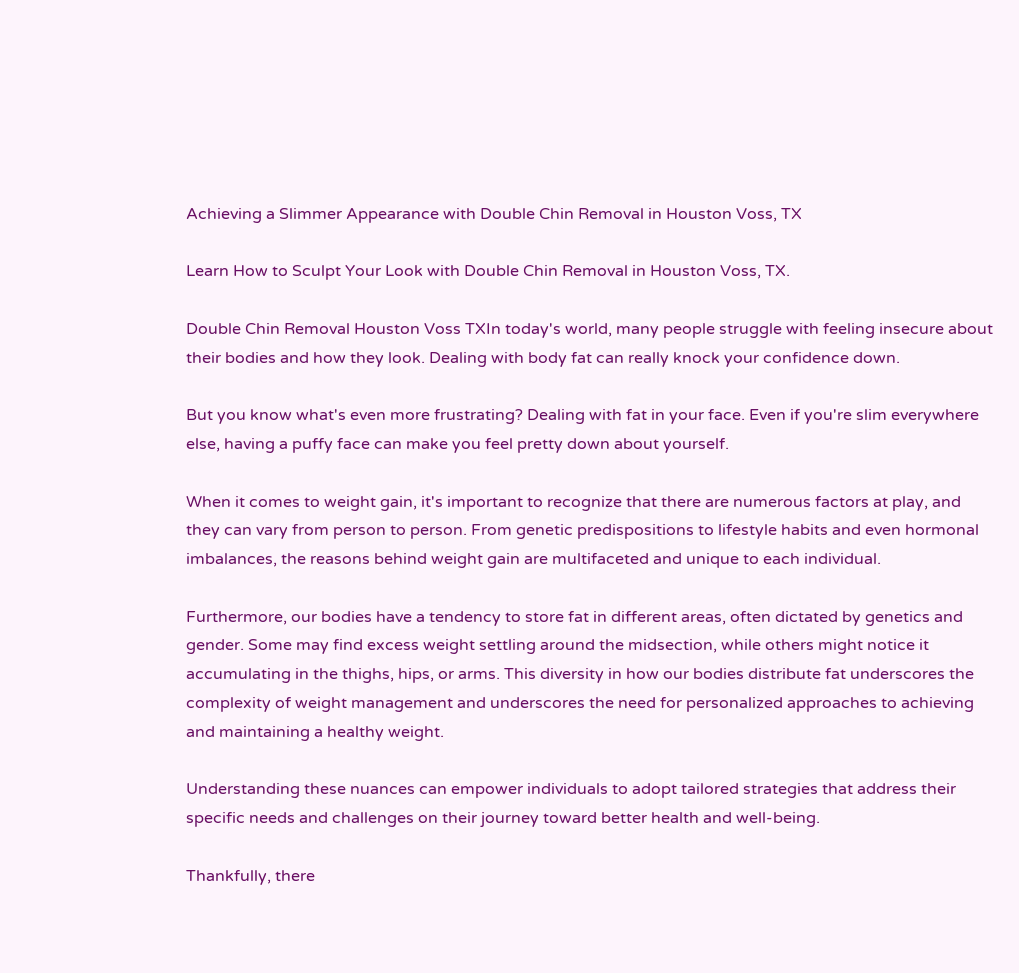Achieving a Slimmer Appearance with Double Chin Removal in Houston Voss, TX

Learn How to Sculpt Your Look with Double Chin Removal in Houston Voss, TX.

Double Chin Removal Houston Voss TXIn today's world, many people struggle with feeling insecure about their bodies and how they look. Dealing with body fat can really knock your confidence down.

But you know what's even more frustrating? Dealing with fat in your face. Even if you're slim everywhere else, having a puffy face can make you feel pretty down about yourself.

When it comes to weight gain, it's important to recognize that there are numerous factors at play, and they can vary from person to person. From genetic predispositions to lifestyle habits and even hormonal imbalances, the reasons behind weight gain are multifaceted and unique to each individual.

Furthermore, our bodies have a tendency to store fat in different areas, often dictated by genetics and gender. Some may find excess weight settling around the midsection, while others might notice it accumulating in the thighs, hips, or arms. This diversity in how our bodies distribute fat underscores the complexity of weight management and underscores the need for personalized approaches to achieving and maintaining a healthy weight.

Understanding these nuances can empower individuals to adopt tailored strategies that address their specific needs and challenges on their journey toward better health and well-being.

Thankfully, there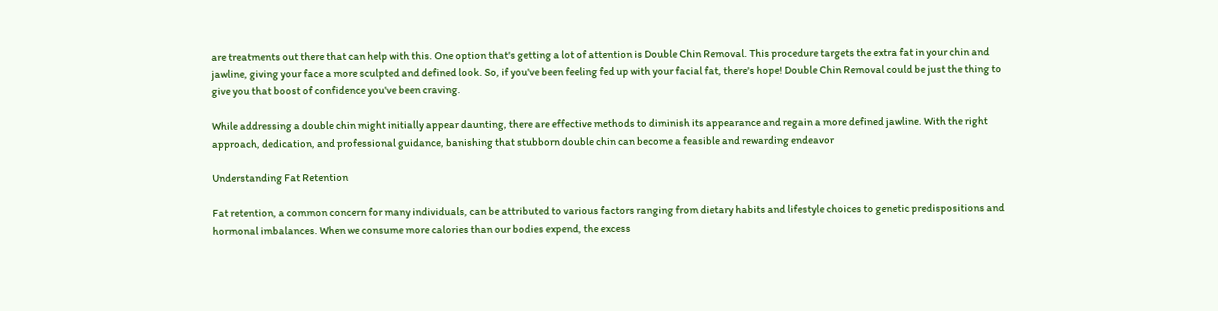are treatments out there that can help with this. One option that's getting a lot of attention is Double Chin Removal. This procedure targets the extra fat in your chin and jawline, giving your face a more sculpted and defined look. So, if you've been feeling fed up with your facial fat, there's hope! Double Chin Removal could be just the thing to give you that boost of confidence you've been craving.

While addressing a double chin might initially appear daunting, there are effective methods to diminish its appearance and regain a more defined jawline. With the right approach, dedication, and professional guidance, banishing that stubborn double chin can become a feasible and rewarding endeavor

Understanding Fat Retention

Fat retention, a common concern for many individuals, can be attributed to various factors ranging from dietary habits and lifestyle choices to genetic predispositions and hormonal imbalances. When we consume more calories than our bodies expend, the excess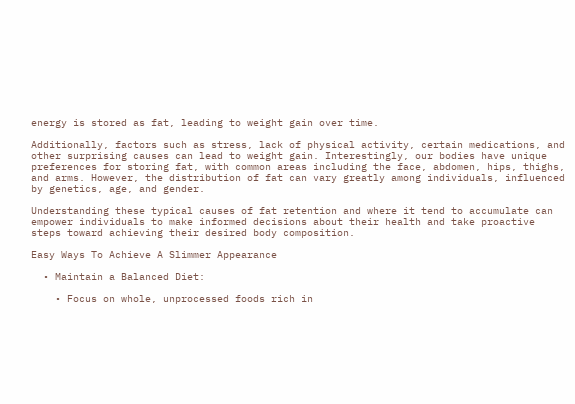energy is stored as fat, leading to weight gain over time.

Additionally, factors such as stress, lack of physical activity, certain medications, and other surprising causes can lead to weight gain. Interestingly, our bodies have unique preferences for storing fat, with common areas including the face, abdomen, hips, thighs, and arms. However, the distribution of fat can vary greatly among individuals, influenced by genetics, age, and gender.

Understanding these typical causes of fat retention and where it tend to accumulate can empower individuals to make informed decisions about their health and take proactive steps toward achieving their desired body composition.

Easy Ways To Achieve A Slimmer Appearance

  • Maintain a Balanced Diet:

    • Focus on whole, unprocessed foods rich in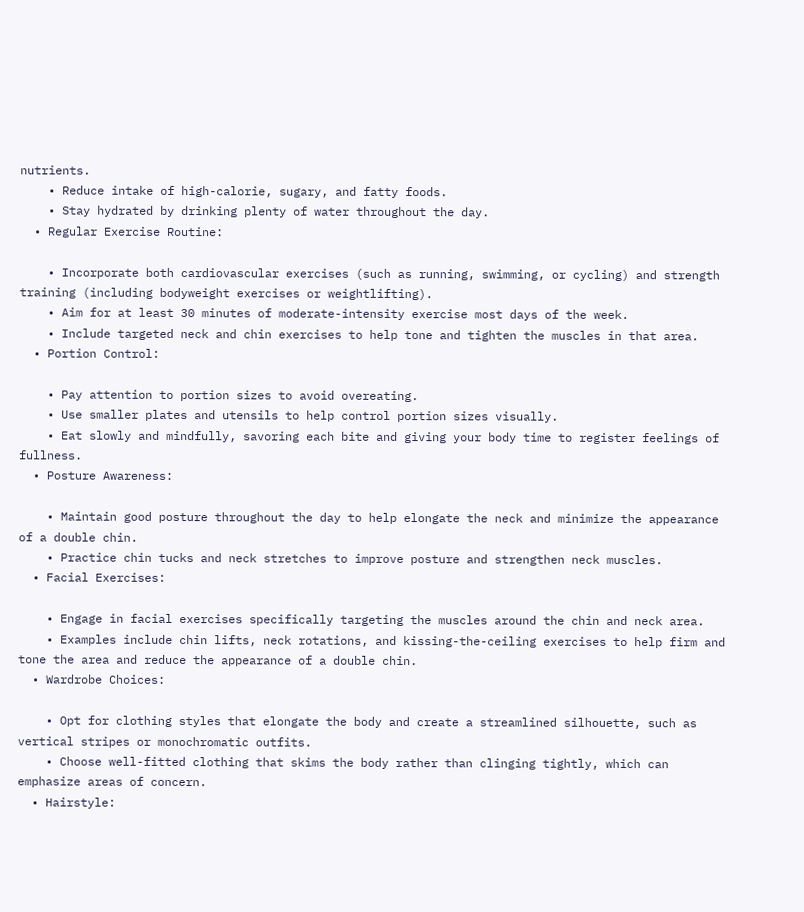nutrients.
    • Reduce intake of high-calorie, sugary, and fatty foods.
    • Stay hydrated by drinking plenty of water throughout the day.
  • Regular Exercise Routine:

    • Incorporate both cardiovascular exercises (such as running, swimming, or cycling) and strength training (including bodyweight exercises or weightlifting).
    • Aim for at least 30 minutes of moderate-intensity exercise most days of the week.
    • Include targeted neck and chin exercises to help tone and tighten the muscles in that area.
  • Portion Control:

    • Pay attention to portion sizes to avoid overeating.
    • Use smaller plates and utensils to help control portion sizes visually.
    • Eat slowly and mindfully, savoring each bite and giving your body time to register feelings of fullness.
  • Posture Awareness:

    • Maintain good posture throughout the day to help elongate the neck and minimize the appearance of a double chin.
    • Practice chin tucks and neck stretches to improve posture and strengthen neck muscles.
  • Facial Exercises:

    • Engage in facial exercises specifically targeting the muscles around the chin and neck area.
    • Examples include chin lifts, neck rotations, and kissing-the-ceiling exercises to help firm and tone the area and reduce the appearance of a double chin.
  • Wardrobe Choices:

    • Opt for clothing styles that elongate the body and create a streamlined silhouette, such as vertical stripes or monochromatic outfits.
    • Choose well-fitted clothing that skims the body rather than clinging tightly, which can emphasize areas of concern.
  • Hairstyle: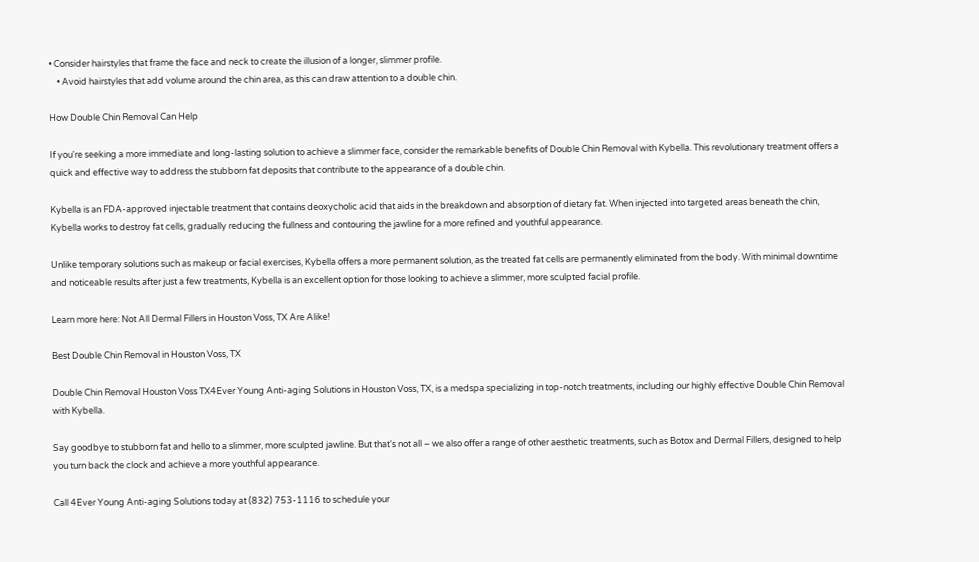• Consider hairstyles that frame the face and neck to create the illusion of a longer, slimmer profile.
    • Avoid hairstyles that add volume around the chin area, as this can draw attention to a double chin.

How Double Chin Removal Can Help

If you're seeking a more immediate and long-lasting solution to achieve a slimmer face, consider the remarkable benefits of Double Chin Removal with Kybella. This revolutionary treatment offers a quick and effective way to address the stubborn fat deposits that contribute to the appearance of a double chin.

Kybella is an FDA-approved injectable treatment that contains deoxycholic acid that aids in the breakdown and absorption of dietary fat. When injected into targeted areas beneath the chin, Kybella works to destroy fat cells, gradually reducing the fullness and contouring the jawline for a more refined and youthful appearance.

Unlike temporary solutions such as makeup or facial exercises, Kybella offers a more permanent solution, as the treated fat cells are permanently eliminated from the body. With minimal downtime and noticeable results after just a few treatments, Kybella is an excellent option for those looking to achieve a slimmer, more sculpted facial profile.

Learn more here: Not All Dermal Fillers in Houston Voss, TX Are Alike!

Best Double Chin Removal in Houston Voss, TX

Double Chin Removal Houston Voss TX4Ever Young Anti-aging Solutions in Houston Voss, TX, is a medspa specializing in top-notch treatments, including our highly effective Double Chin Removal with Kybella.

Say goodbye to stubborn fat and hello to a slimmer, more sculpted jawline. But that's not all – we also offer a range of other aesthetic treatments, such as Botox and Dermal Fillers, designed to help you turn back the clock and achieve a more youthful appearance.

Call 4Ever Young Anti-aging Solutions today at (832) 753-1116 to schedule your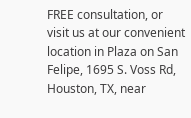FREE consultation, or visit us at our convenient location in Plaza on San Felipe, 1695 S. Voss Rd, Houston, TX, near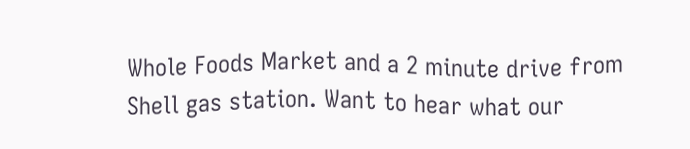Whole Foods Market and a 2 minute drive from Shell gas station. Want to hear what our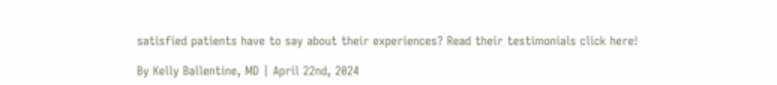satisfied patients have to say about their experiences? Read their testimonials click here!

By Kelly Ballentine, MD | April 22nd, 2024